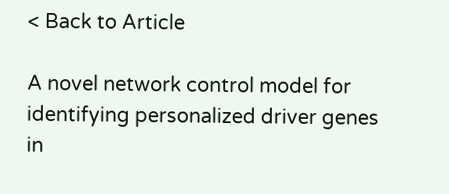< Back to Article

A novel network control model for identifying personalized driver genes in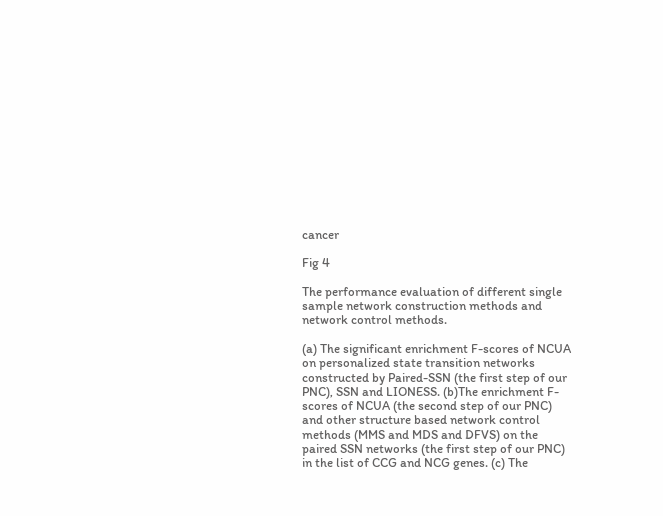cancer

Fig 4

The performance evaluation of different single sample network construction methods and network control methods.

(a) The significant enrichment F-scores of NCUA on personalized state transition networks constructed by Paired-SSN (the first step of our PNC), SSN and LIONESS. (b)The enrichment F-scores of NCUA (the second step of our PNC) and other structure based network control methods (MMS and MDS and DFVS) on the paired SSN networks (the first step of our PNC) in the list of CCG and NCG genes. (c) The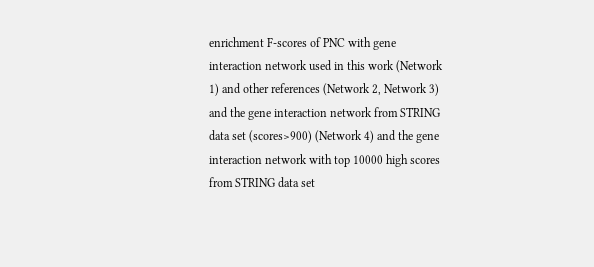enrichment F-scores of PNC with gene interaction network used in this work (Network 1) and other references (Network 2, Network 3) and the gene interaction network from STRING data set (scores>900) (Network 4) and the gene interaction network with top 10000 high scores from STRING data set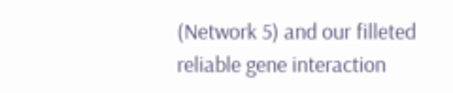(Network 5) and our filleted reliable gene interaction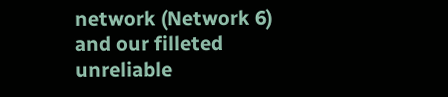network (Network 6) and our filleted unreliable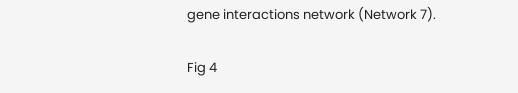gene interactions network (Network 7).

Fig 4